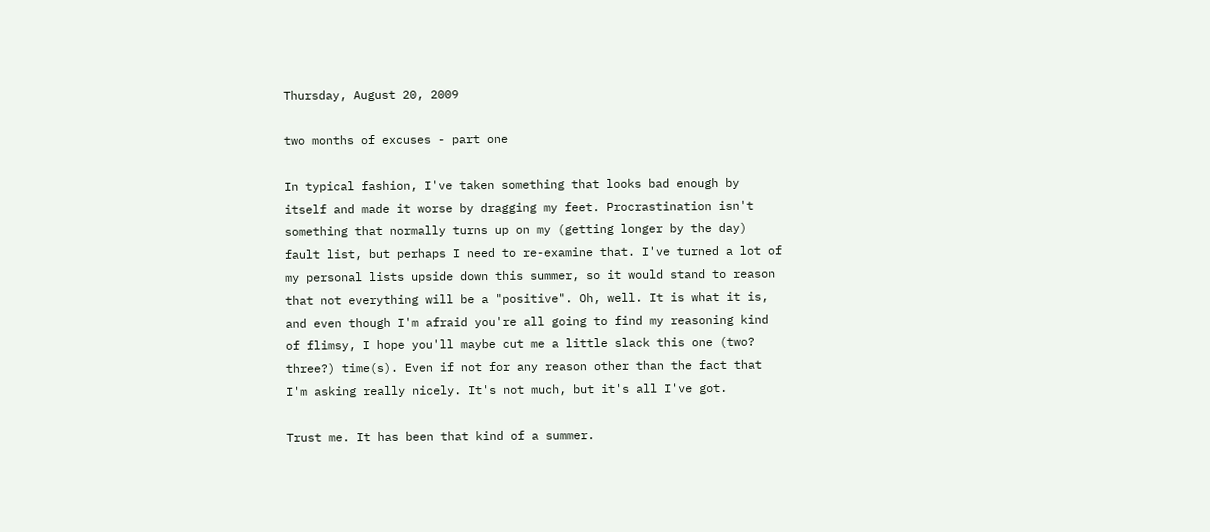Thursday, August 20, 2009

two months of excuses - part one

In typical fashion, I've taken something that looks bad enough by itself and made it worse by dragging my feet. Procrastination isn't something that normally turns up on my (getting longer by the day) fault list, but perhaps I need to re-examine that. I've turned a lot of my personal lists upside down this summer, so it would stand to reason that not everything will be a "positive". Oh, well. It is what it is, and even though I'm afraid you're all going to find my reasoning kind of flimsy, I hope you'll maybe cut me a little slack this one (two? three?) time(s). Even if not for any reason other than the fact that I'm asking really nicely. It's not much, but it's all I've got.

Trust me. It has been that kind of a summer.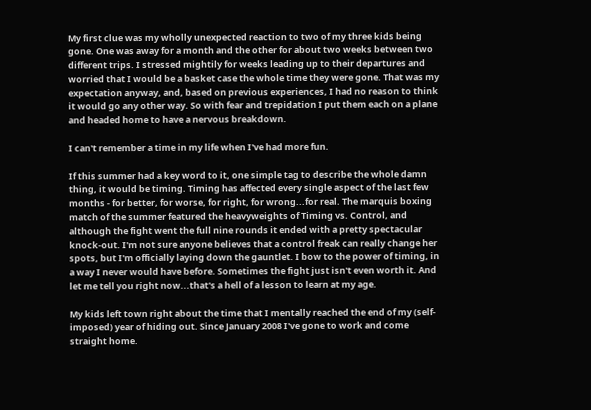My first clue was my wholly unexpected reaction to two of my three kids being gone. One was away for a month and the other for about two weeks between two different trips. I stressed mightily for weeks leading up to their departures and worried that I would be a basket case the whole time they were gone. That was my expectation anyway, and, based on previous experiences, I had no reason to think it would go any other way. So with fear and trepidation I put them each on a plane and headed home to have a nervous breakdown.

I can't remember a time in my life when I've had more fun.

If this summer had a key word to it, one simple tag to describe the whole damn thing, it would be timing. Timing has affected every single aspect of the last few months - for better, for worse, for right, for wrong...for real. The marquis boxing match of the summer featured the heavyweights of Timing vs. Control, and although the fight went the full nine rounds it ended with a pretty spectacular knock-out. I'm not sure anyone believes that a control freak can really change her spots, but I'm officially laying down the gauntlet. I bow to the power of timing, in a way I never would have before. Sometimes the fight just isn't even worth it. And let me tell you right now...that's a hell of a lesson to learn at my age.

My kids left town right about the time that I mentally reached the end of my (self-imposed) year of hiding out. Since January 2008 I've gone to work and come straight home.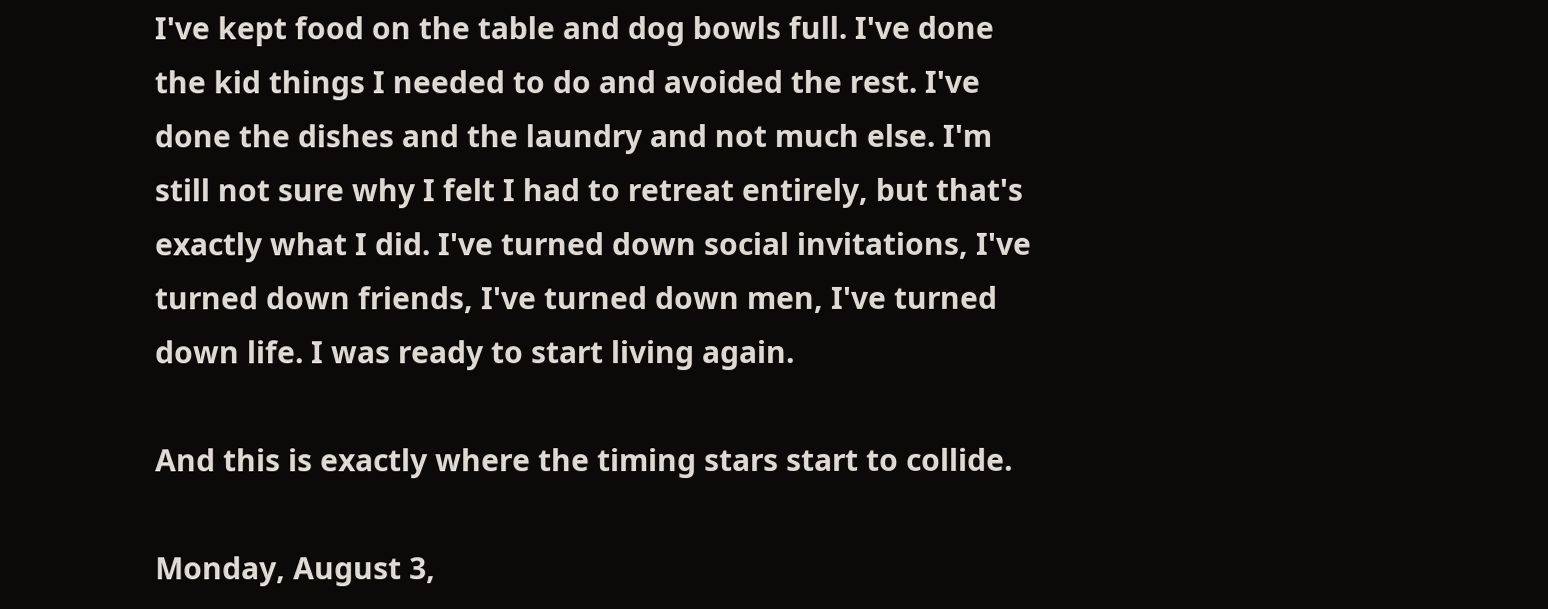I've kept food on the table and dog bowls full. I've done the kid things I needed to do and avoided the rest. I've done the dishes and the laundry and not much else. I'm still not sure why I felt I had to retreat entirely, but that's exactly what I did. I've turned down social invitations, I've turned down friends, I've turned down men, I've turned down life. I was ready to start living again.

And this is exactly where the timing stars start to collide.

Monday, August 3,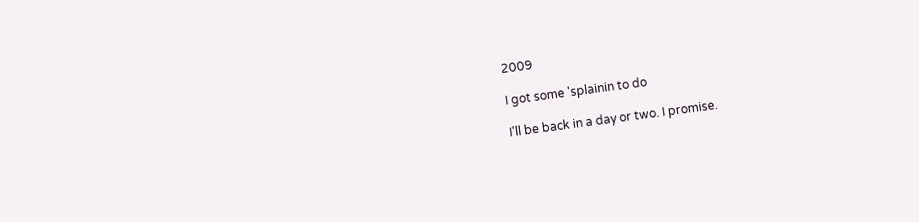2009

I got some 'splainin to do

I'll be back in a day or two. I promise.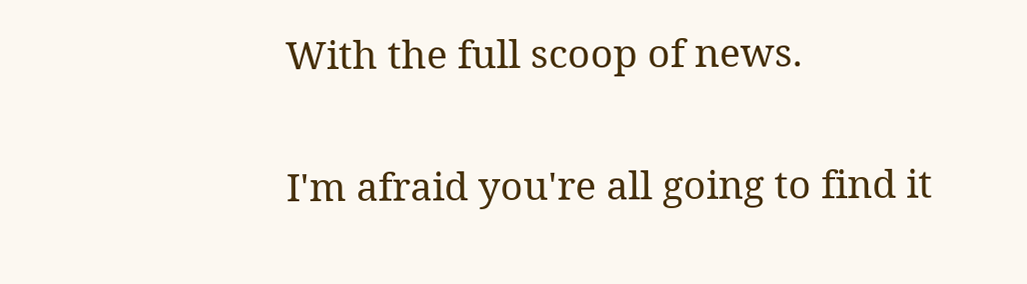With the full scoop of news.

I'm afraid you're all going to find it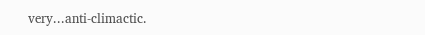very...anti-climactic.